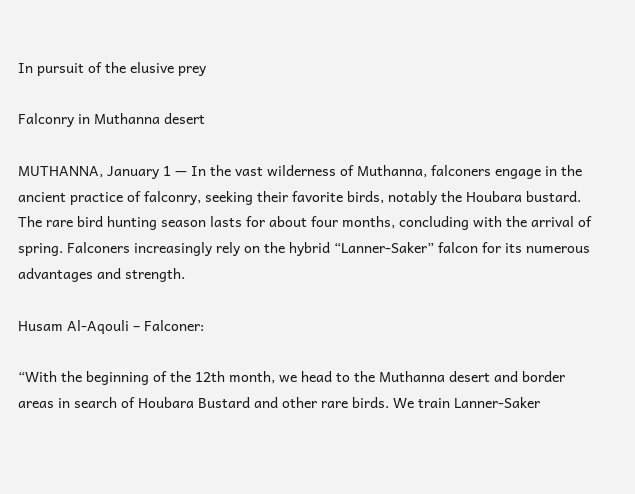In pursuit of the elusive prey

Falconry in Muthanna desert

MUTHANNA, January 1 — In the vast wilderness of Muthanna, falconers engage in the ancient practice of falconry, seeking their favorite birds, notably the Houbara bustard. The rare bird hunting season lasts for about four months, concluding with the arrival of spring. Falconers increasingly rely on the hybrid “Lanner-Saker” falcon for its numerous advantages and strength.

Husam Al-Aqouli – Falconer:

“With the beginning of the 12th month, we head to the Muthanna desert and border areas in search of Houbara Bustard and other rare birds. We train Lanner-Saker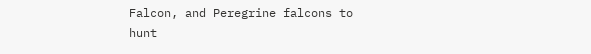Falcon, and Peregrine falcons to hunt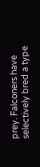prey. Falconers have selectively bred a type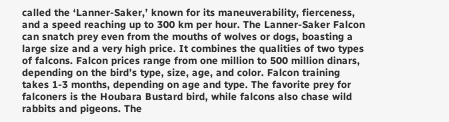called the ‘Lanner-Saker,’ known for its maneuverability, fierceness, and a speed reaching up to 300 km per hour. The Lanner-Saker Falcon can snatch prey even from the mouths of wolves or dogs, boasting a large size and a very high price. It combines the qualities of two types of falcons. Falcon prices range from one million to 500 million dinars, depending on the bird’s type, size, age, and color. Falcon training takes 1-3 months, depending on age and type. The favorite prey for falconers is the Houbara Bustard bird, while falcons also chase wild rabbits and pigeons. The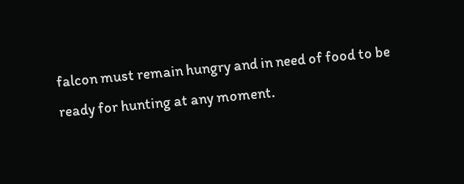falcon must remain hungry and in need of food to be ready for hunting at any moment.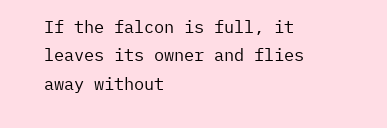If the falcon is full, it leaves its owner and flies away without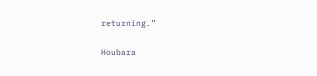returning.”

Houbara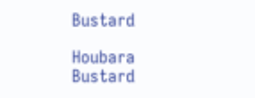Bustard

Houbara Bustard